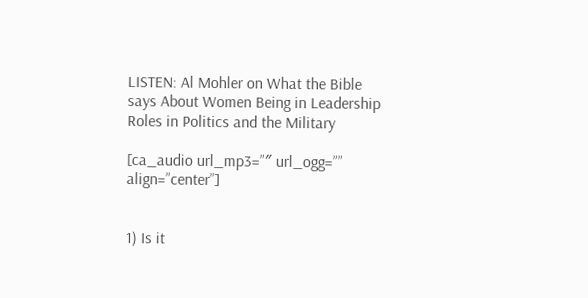LISTEN: Al Mohler on What the Bible says About Women Being in Leadership Roles in Politics and the Military

[ca_audio url_mp3=”″ url_ogg=”” align=”center”]


1) Is it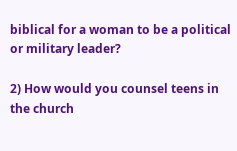biblical for a woman to be a political or military leader?

2) How would you counsel teens in the church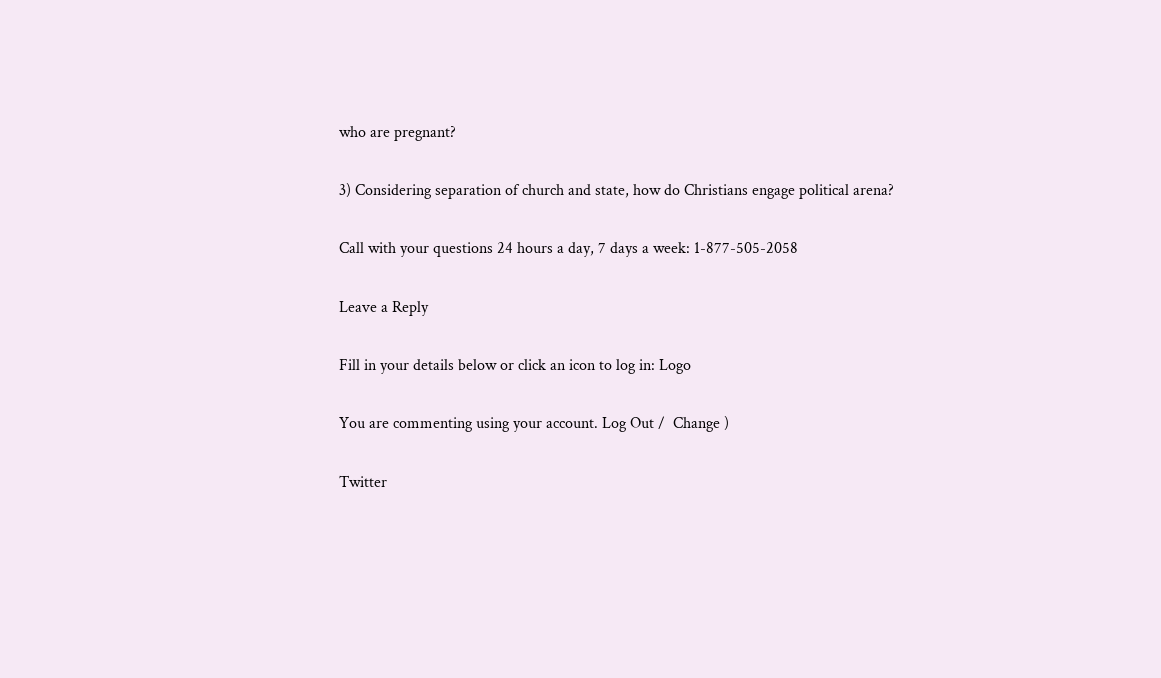who are pregnant?

3) Considering separation of church and state, how do Christians engage political arena?

Call with your questions 24 hours a day, 7 days a week: 1-877-505-2058

Leave a Reply

Fill in your details below or click an icon to log in: Logo

You are commenting using your account. Log Out /  Change )

Twitter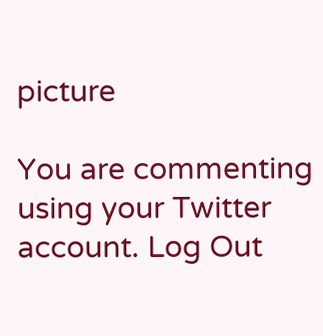picture

You are commenting using your Twitter account. Log Out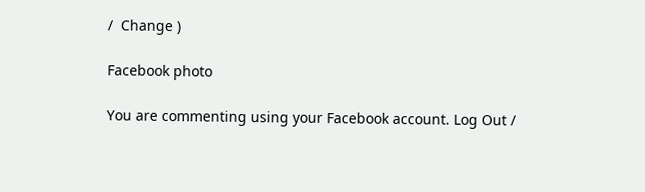/  Change )

Facebook photo

You are commenting using your Facebook account. Log Out /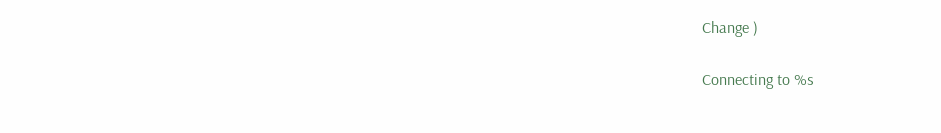Change )

Connecting to %s